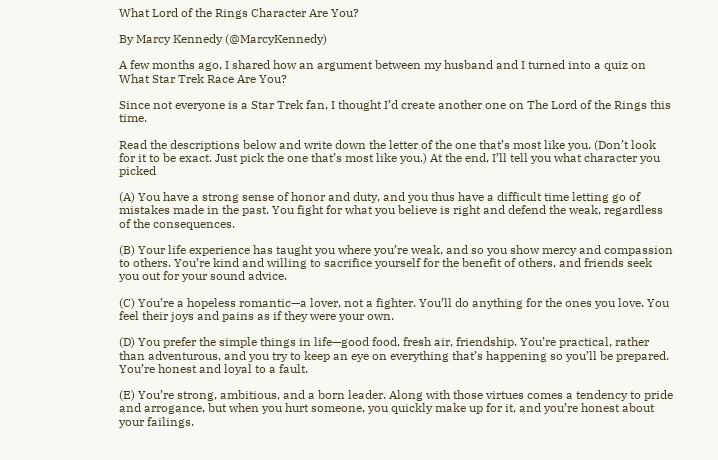What Lord of the Rings Character Are You?

By Marcy Kennedy (@MarcyKennedy)

A few months ago, I shared how an argument between my husband and I turned into a quiz on What Star Trek Race Are You?

Since not everyone is a Star Trek fan, I thought I’d create another one on The Lord of the Rings this time.

Read the descriptions below and write down the letter of the one that’s most like you. (Don’t look for it to be exact. Just pick the one that’s most like you.) At the end, I’ll tell you what character you picked

(A) You have a strong sense of honor and duty, and you thus have a difficult time letting go of mistakes made in the past. You fight for what you believe is right and defend the weak, regardless of the consequences.

(B) Your life experience has taught you where you’re weak, and so you show mercy and compassion to others. You’re kind and willing to sacrifice yourself for the benefit of others, and friends seek you out for your sound advice.

(C) You’re a hopeless romantic—a lover, not a fighter. You’ll do anything for the ones you love. You feel their joys and pains as if they were your own.

(D) You prefer the simple things in life—good food, fresh air, friendship. You’re practical, rather than adventurous, and you try to keep an eye on everything that’s happening so you’ll be prepared. You’re honest and loyal to a fault.

(E) You’re strong, ambitious, and a born leader. Along with those virtues comes a tendency to pride and arrogance, but when you hurt someone, you quickly make up for it, and you’re honest about your failings.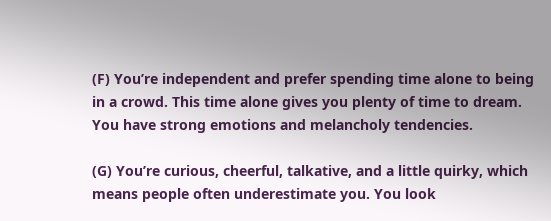(F) You’re independent and prefer spending time alone to being in a crowd. This time alone gives you plenty of time to dream. You have strong emotions and melancholy tendencies.

(G) You’re curious, cheerful, talkative, and a little quirky, which means people often underestimate you. You look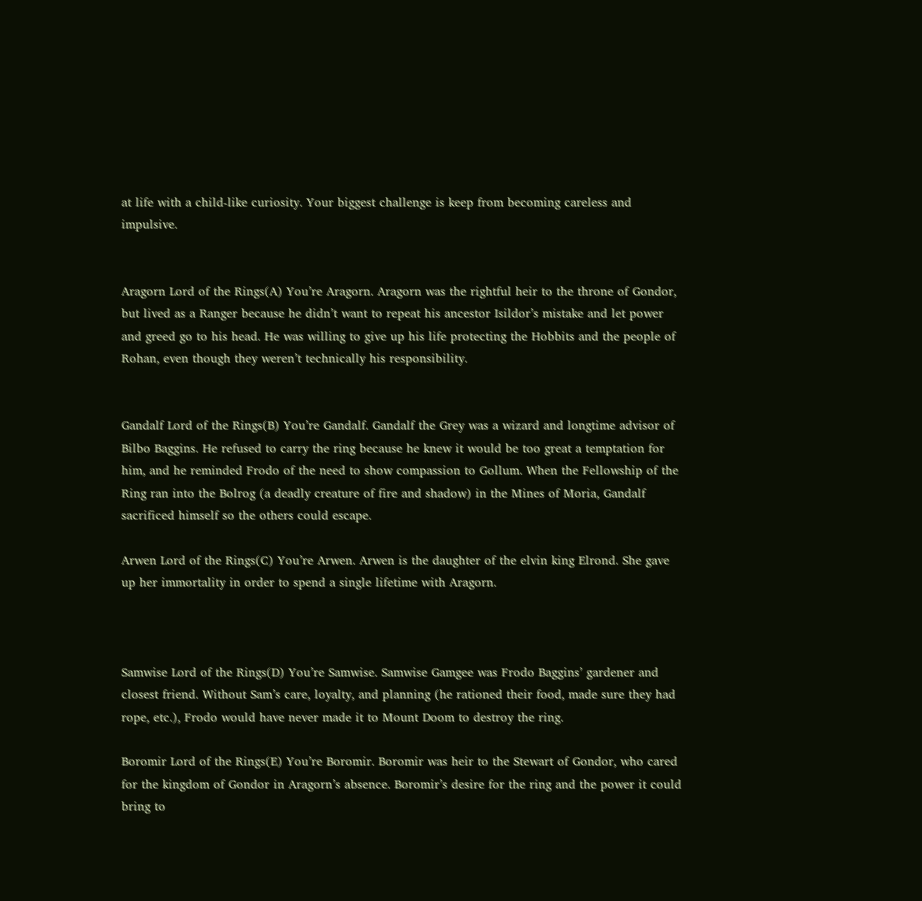at life with a child-like curiosity. Your biggest challenge is keep from becoming careless and impulsive.


Aragorn Lord of the Rings(A) You’re Aragorn. Aragorn was the rightful heir to the throne of Gondor, but lived as a Ranger because he didn’t want to repeat his ancestor Isildor’s mistake and let power and greed go to his head. He was willing to give up his life protecting the Hobbits and the people of Rohan, even though they weren’t technically his responsibility.


Gandalf Lord of the Rings(B) You’re Gandalf. Gandalf the Grey was a wizard and longtime advisor of Bilbo Baggins. He refused to carry the ring because he knew it would be too great a temptation for him, and he reminded Frodo of the need to show compassion to Gollum. When the Fellowship of the Ring ran into the Bolrog (a deadly creature of fire and shadow) in the Mines of Moria, Gandalf sacrificed himself so the others could escape.

Arwen Lord of the Rings(C) You’re Arwen. Arwen is the daughter of the elvin king Elrond. She gave up her immortality in order to spend a single lifetime with Aragorn.



Samwise Lord of the Rings(D) You’re Samwise. Samwise Gamgee was Frodo Baggins’ gardener and closest friend. Without Sam’s care, loyalty, and planning (he rationed their food, made sure they had rope, etc.), Frodo would have never made it to Mount Doom to destroy the ring.

Boromir Lord of the Rings(E) You’re Boromir. Boromir was heir to the Stewart of Gondor, who cared for the kingdom of Gondor in Aragorn’s absence. Boromir’s desire for the ring and the power it could bring to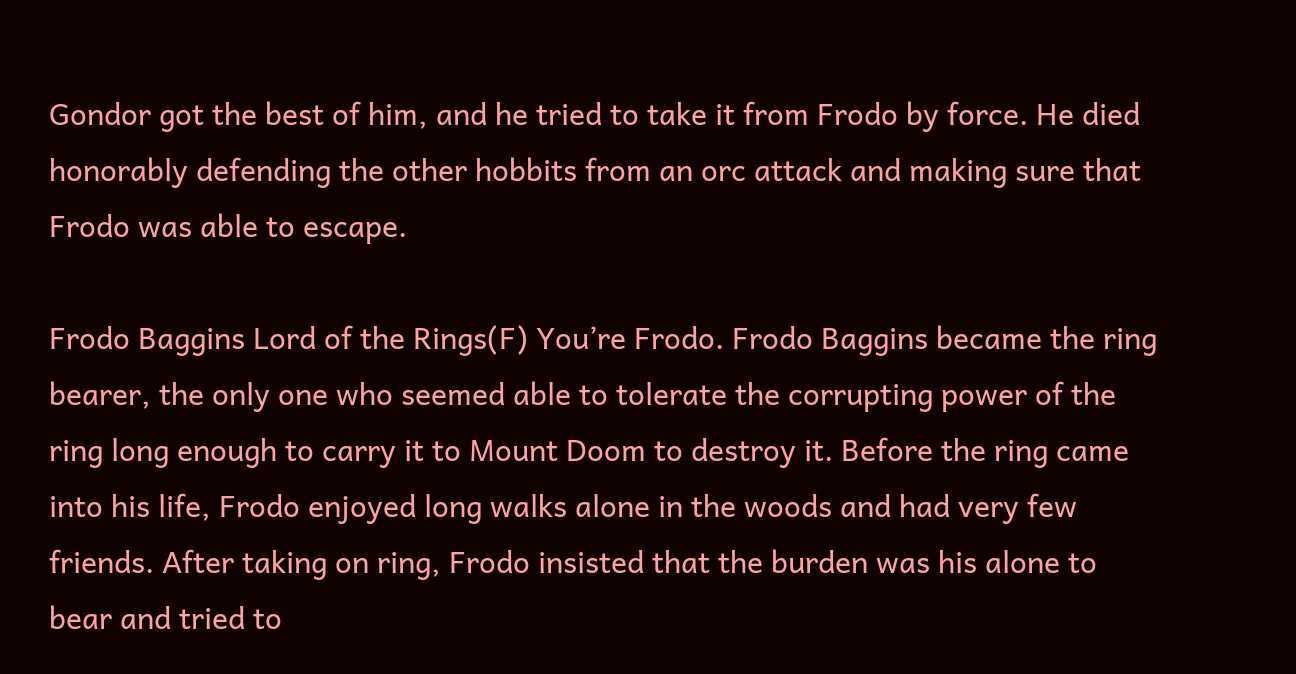Gondor got the best of him, and he tried to take it from Frodo by force. He died honorably defending the other hobbits from an orc attack and making sure that Frodo was able to escape.

Frodo Baggins Lord of the Rings(F) You’re Frodo. Frodo Baggins became the ring bearer, the only one who seemed able to tolerate the corrupting power of the ring long enough to carry it to Mount Doom to destroy it. Before the ring came into his life, Frodo enjoyed long walks alone in the woods and had very few friends. After taking on ring, Frodo insisted that the burden was his alone to bear and tried to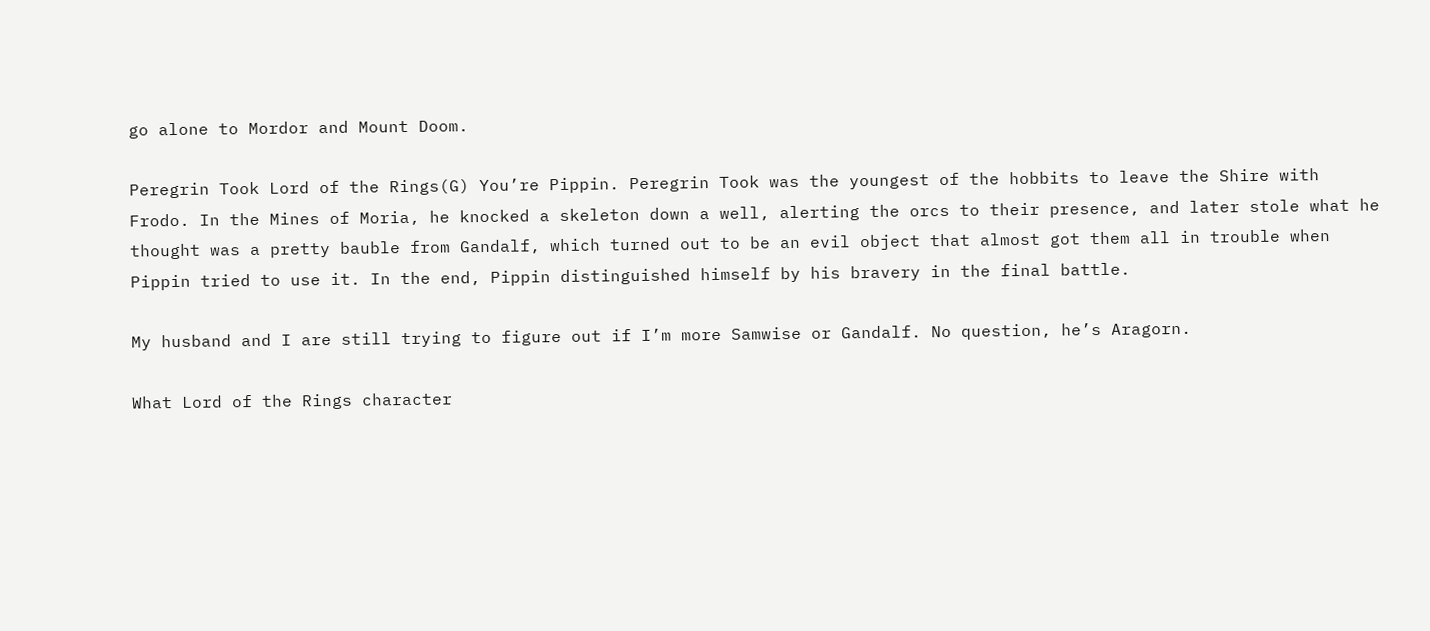go alone to Mordor and Mount Doom.

Peregrin Took Lord of the Rings(G) You’re Pippin. Peregrin Took was the youngest of the hobbits to leave the Shire with Frodo. In the Mines of Moria, he knocked a skeleton down a well, alerting the orcs to their presence, and later stole what he thought was a pretty bauble from Gandalf, which turned out to be an evil object that almost got them all in trouble when Pippin tried to use it. In the end, Pippin distinguished himself by his bravery in the final battle.

My husband and I are still trying to figure out if I’m more Samwise or Gandalf. No question, he’s Aragorn.

What Lord of the Rings character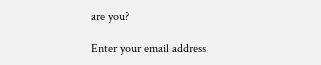are you?

Enter your email address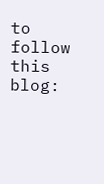to follow this blog: